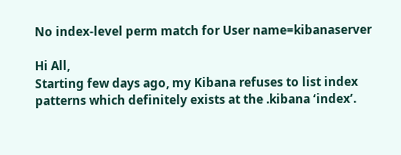No index-level perm match for User name=kibanaserver

Hi All,
Starting few days ago, my Kibana refuses to list index patterns which definitely exists at the .kibana ‘index’.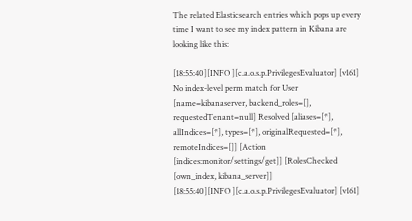The related Elasticsearch entries which pops up every time I want to see my index pattern in Kibana are looking like this:

[18:55:40][INFO ][c.a.o.s.p.PrivilegesEvaluator] [v161] No index-level perm match for User [name=kibanaserver, backend_roles=[], requestedTenant=null] Resolved [aliases=[*], allIndices=[*], types=[*], originalRequested=[*], remoteIndices=[]] [Action [indices:monitor/settings/get]] [RolesChecked [own_index, kibana_server]]
[18:55:40][INFO ][c.a.o.s.p.PrivilegesEvaluator] [v161]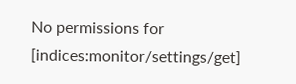No permissions for [indices:monitor/settings/get]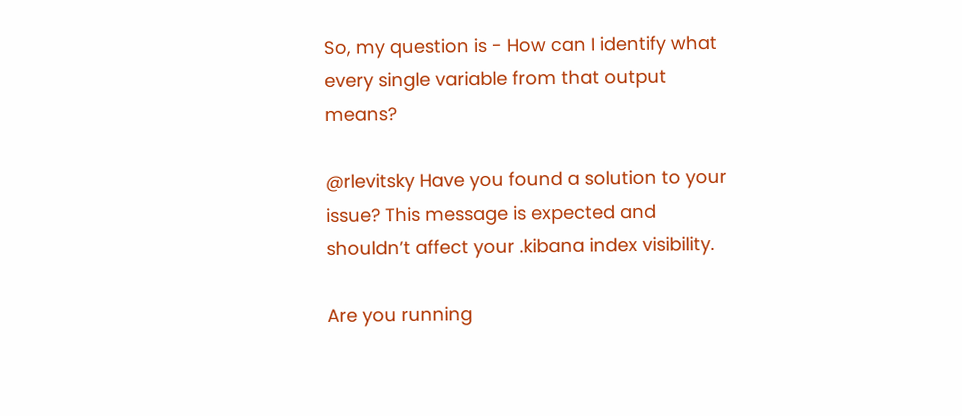So, my question is - How can I identify what every single variable from that output means?

@rlevitsky Have you found a solution to your issue? This message is expected and shouldn’t affect your .kibana index visibility.

Are you running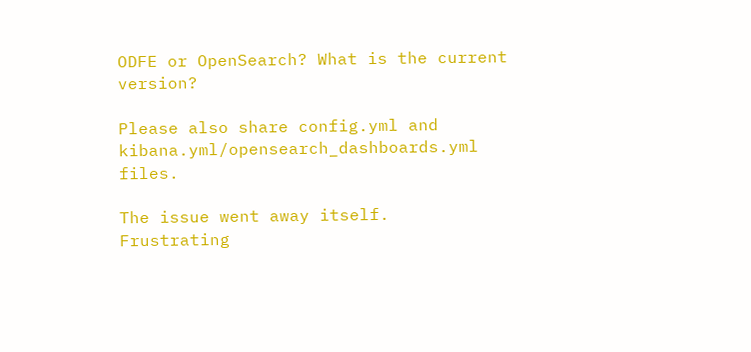ODFE or OpenSearch? What is the current version?

Please also share config.yml and kibana.yml/opensearch_dashboards.yml files.

The issue went away itself.
Frustrating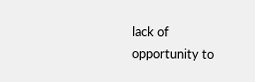lack of opportunity to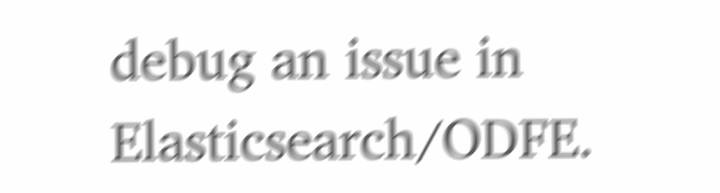debug an issue in Elasticsearch/ODFE.